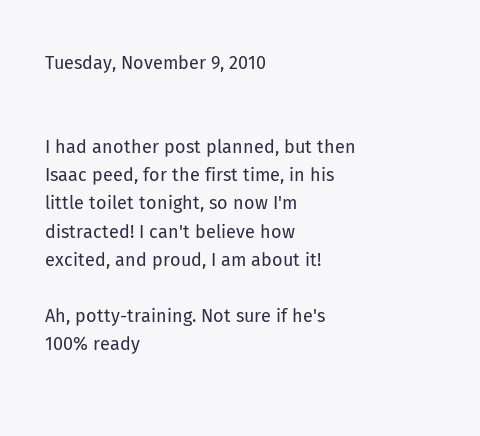Tuesday, November 9, 2010


I had another post planned, but then Isaac peed, for the first time, in his little toilet tonight, so now I'm distracted! I can't believe how excited, and proud, I am about it!

Ah, potty-training. Not sure if he's 100% ready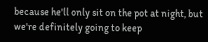because he'll only sit on the pot at night, but we're definitely going to keep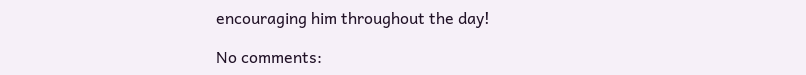encouraging him throughout the day!

No comments: